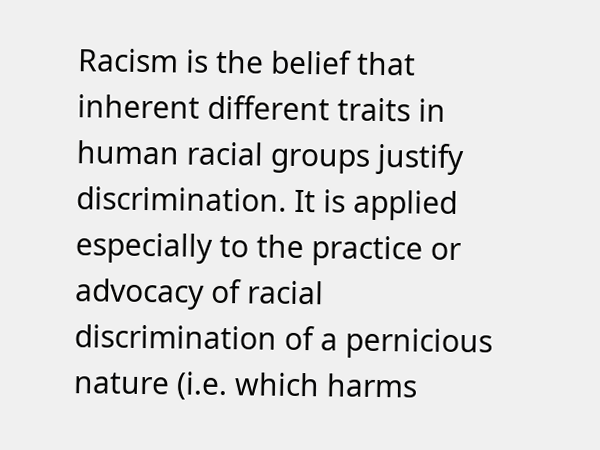Racism is the belief that inherent different traits in human racial groups justify discrimination. It is applied especially to the practice or advocacy of racial discrimination of a pernicious nature (i.e. which harms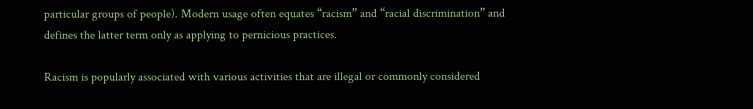particular groups of people). Modern usage often equates “racism” and “racial discrimination” and defines the latter term only as applying to pernicious practices.

Racism is popularly associated with various activities that are illegal or commonly considered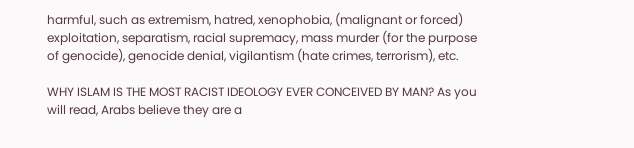harmful, such as extremism, hatred, xenophobia, (malignant or forced) exploitation, separatism, racial supremacy, mass murder (for the purpose of genocide), genocide denial, vigilantism (hate crimes, terrorism), etc.

WHY ISLAM IS THE MOST RACIST IDEOLOGY EVER CONCEIVED BY MAN? As you will read, Arabs believe they are a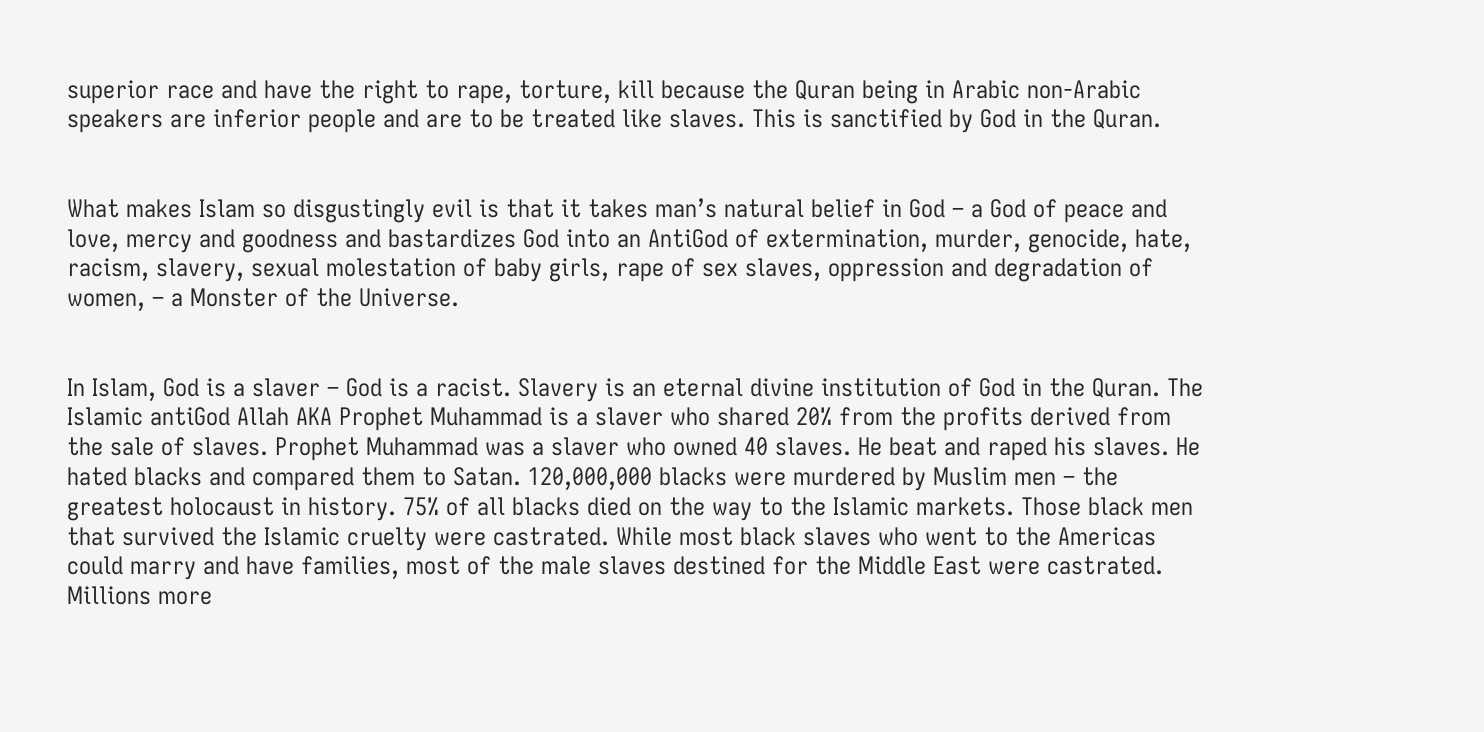superior race and have the right to rape, torture, kill because the Quran being in Arabic non-Arabic speakers are inferior people and are to be treated like slaves. This is sanctified by God in the Quran.


What makes Islam so disgustingly evil is that it takes man’s natural belief in God – a God of peace and love, mercy and goodness and bastardizes God into an AntiGod of extermination, murder, genocide, hate, racism, slavery, sexual molestation of baby girls, rape of sex slaves, oppression and degradation of women, – a Monster of the Universe.


In Islam, God is a slaver – God is a racist. Slavery is an eternal divine institution of God in the Quran. The Islamic antiGod Allah AKA Prophet Muhammad is a slaver who shared 20% from the profits derived from the sale of slaves. Prophet Muhammad was a slaver who owned 40 slaves. He beat and raped his slaves. He hated blacks and compared them to Satan. 120,000,000 blacks were murdered by Muslim men – the greatest holocaust in history. 75% of all blacks died on the way to the Islamic markets. Those black men that survived the Islamic cruelty were castrated. While most black slaves who went to the Americas could marry and have families, most of the male slaves destined for the Middle East were castrated. Millions more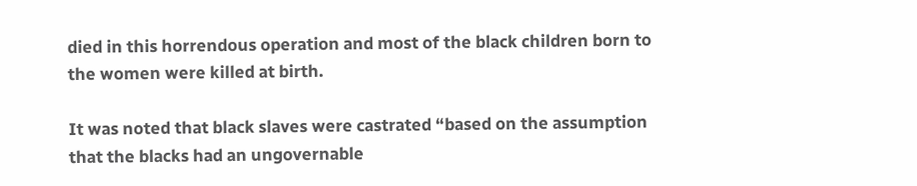died in this horrendous operation and most of the black children born to the women were killed at birth.

It was noted that black slaves were castrated “based on the assumption that the blacks had an ungovernable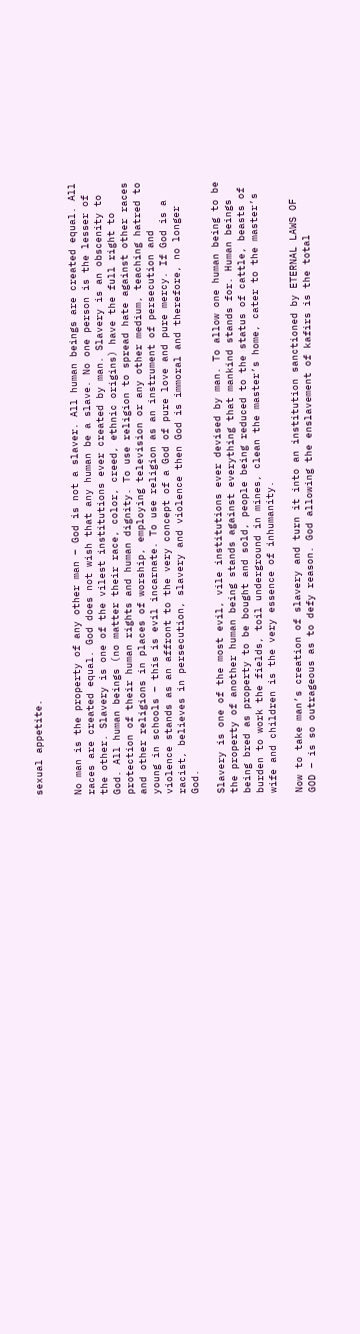sexual appetite.


No man is the property of any other man – God is not a slaver. All human beings are created equal. All races are created equal. God does not wish that any human be a slave. No one person is the lesser of the other. Slavery is one of the vilest institutions ever created by man. Slavery is an obscenity to God. All human beings (no matter their race, color, creed, ethnic origins) have the full right to protection of their human rights and human dignity. To use religion to spread hate against other races and other religions in places of worship, employing television or any other medium, teaching hatred to young in schools – this is evil incarnate. To use religion as an instrument of persecution and violence stands as an affront to the very concept of a God of pure love and pure mercy. If God is a racist, believes in persecution, slavery and violence then God is immoral and therefore, no longer God.

Slavery is one of the most evil, vile institutions ever devised by man. To allow one human being to be the property of another human being stands against everything that mankind stands for. Human beings being bred as property to be bought and sold, people being reduced to the status of cattle, beasts of burden to work the fields, toil underground in mines, clean the master’s home, cater to the master’s wife and children is the very essence of inhumanity.

Now to take man’s creation of slavery and turn it into an institution sanctioned by ETERNAL LAWS OF GOD – is so outrageous as to defy reason. God allowing the enslavement of kafirs is the total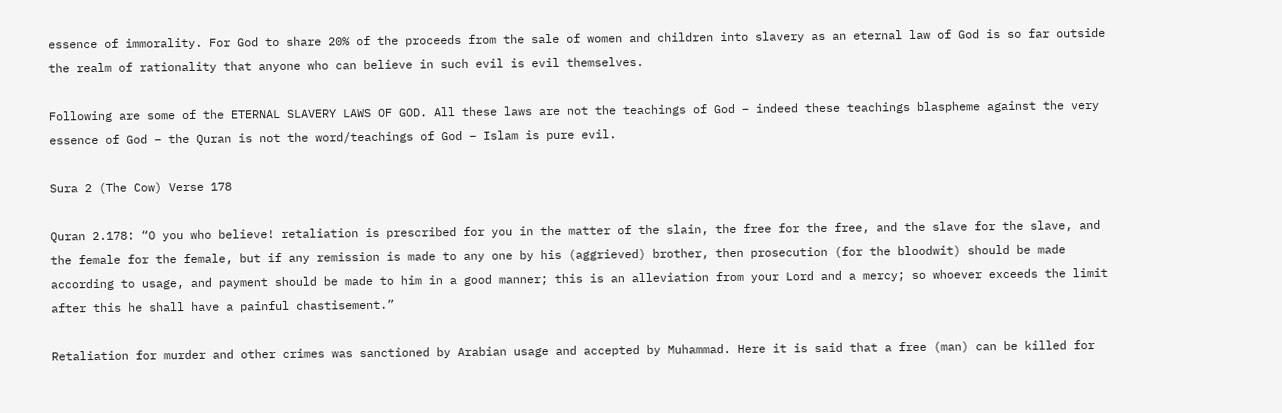essence of immorality. For God to share 20% of the proceeds from the sale of women and children into slavery as an eternal law of God is so far outside the realm of rationality that anyone who can believe in such evil is evil themselves.

Following are some of the ETERNAL SLAVERY LAWS OF GOD. All these laws are not the teachings of God – indeed these teachings blaspheme against the very essence of God – the Quran is not the word/teachings of God – Islam is pure evil.

Sura 2 (The Cow) Verse 178

Quran 2.178: “O you who believe! retaliation is prescribed for you in the matter of the slain, the free for the free, and the slave for the slave, and the female for the female, but if any remission is made to any one by his (aggrieved) brother, then prosecution (for the bloodwit) should be made according to usage, and payment should be made to him in a good manner; this is an alleviation from your Lord and a mercy; so whoever exceeds the limit after this he shall have a painful chastisement.”

Retaliation for murder and other crimes was sanctioned by Arabian usage and accepted by Muhammad. Here it is said that a free (man) can be killed for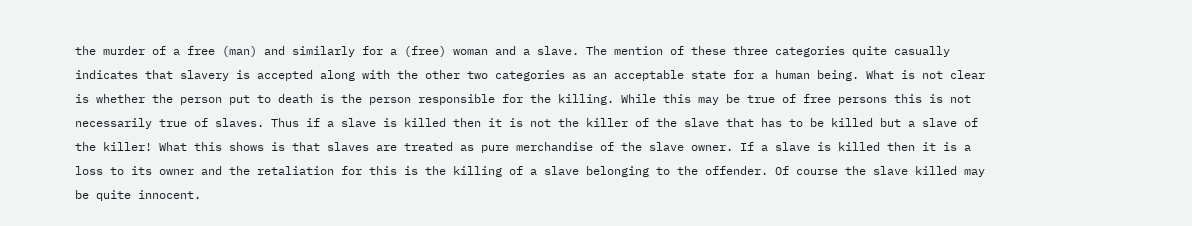the murder of a free (man) and similarly for a (free) woman and a slave. The mention of these three categories quite casually indicates that slavery is accepted along with the other two categories as an acceptable state for a human being. What is not clear is whether the person put to death is the person responsible for the killing. While this may be true of free persons this is not necessarily true of slaves. Thus if a slave is killed then it is not the killer of the slave that has to be killed but a slave of the killer! What this shows is that slaves are treated as pure merchandise of the slave owner. If a slave is killed then it is a loss to its owner and the retaliation for this is the killing of a slave belonging to the offender. Of course the slave killed may be quite innocent.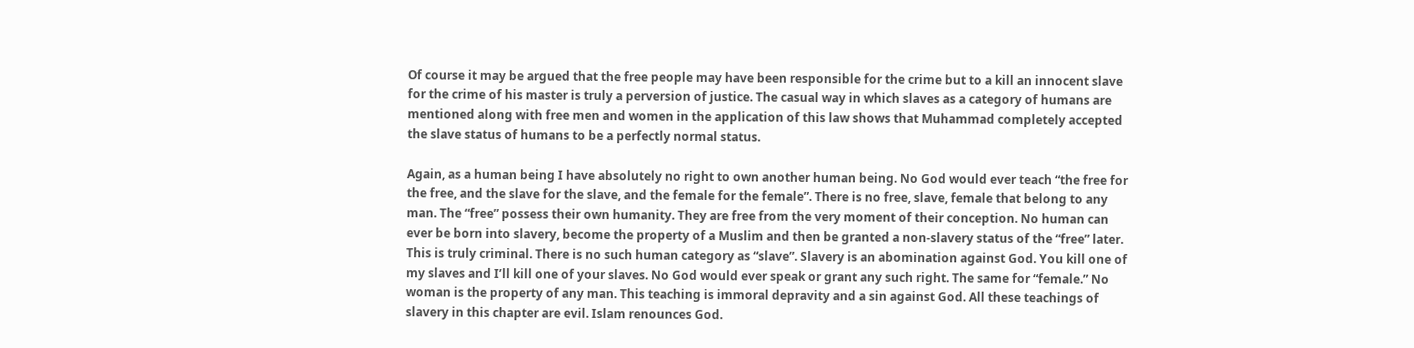Of course it may be argued that the free people may have been responsible for the crime but to a kill an innocent slave for the crime of his master is truly a perversion of justice. The casual way in which slaves as a category of humans are mentioned along with free men and women in the application of this law shows that Muhammad completely accepted the slave status of humans to be a perfectly normal status.

Again, as a human being I have absolutely no right to own another human being. No God would ever teach “the free for the free, and the slave for the slave, and the female for the female”. There is no free, slave, female that belong to any man. The “free” possess their own humanity. They are free from the very moment of their conception. No human can ever be born into slavery, become the property of a Muslim and then be granted a non-slavery status of the “free” later. This is truly criminal. There is no such human category as “slave”. Slavery is an abomination against God. You kill one of my slaves and I’ll kill one of your slaves. No God would ever speak or grant any such right. The same for “female.” No woman is the property of any man. This teaching is immoral depravity and a sin against God. All these teachings of slavery in this chapter are evil. Islam renounces God.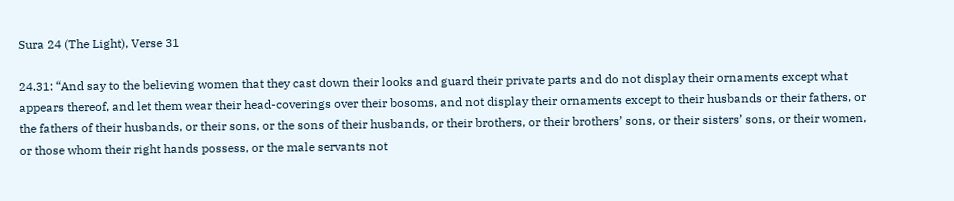Sura 24 (The Light), Verse 31

24.31: “And say to the believing women that they cast down their looks and guard their private parts and do not display their ornaments except what appears thereof, and let them wear their head-coverings over their bosoms, and not display their ornaments except to their husbands or their fathers, or the fathers of their husbands, or their sons, or the sons of their husbands, or their brothers, or their brothers’ sons, or their sisters’ sons, or their women, or those whom their right hands possess, or the male servants not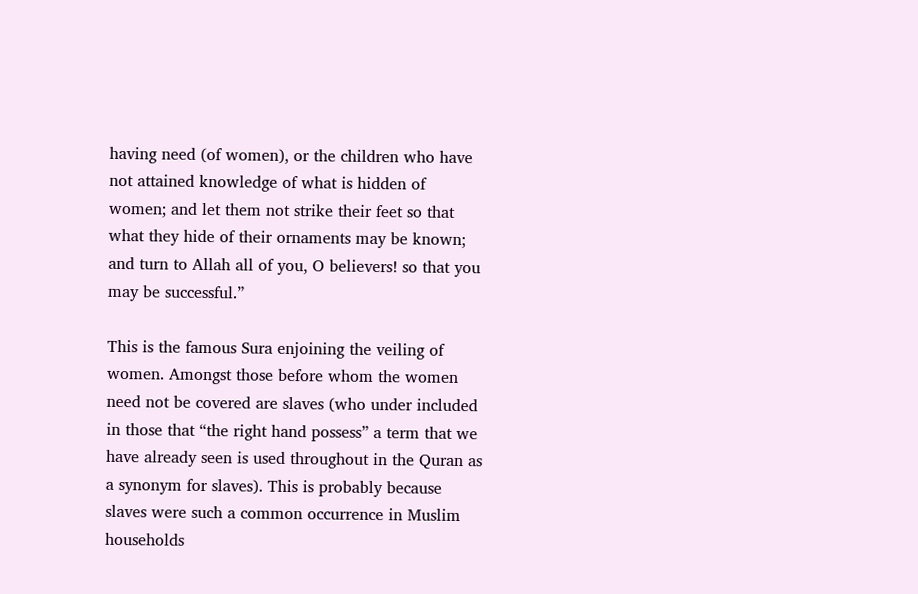having need (of women), or the children who have not attained knowledge of what is hidden of women; and let them not strike their feet so that what they hide of their ornaments may be known; and turn to Allah all of you, O believers! so that you may be successful.”

This is the famous Sura enjoining the veiling of women. Amongst those before whom the women need not be covered are slaves (who under included in those that “the right hand possess” a term that we have already seen is used throughout in the Quran as a synonym for slaves). This is probably because slaves were such a common occurrence in Muslim households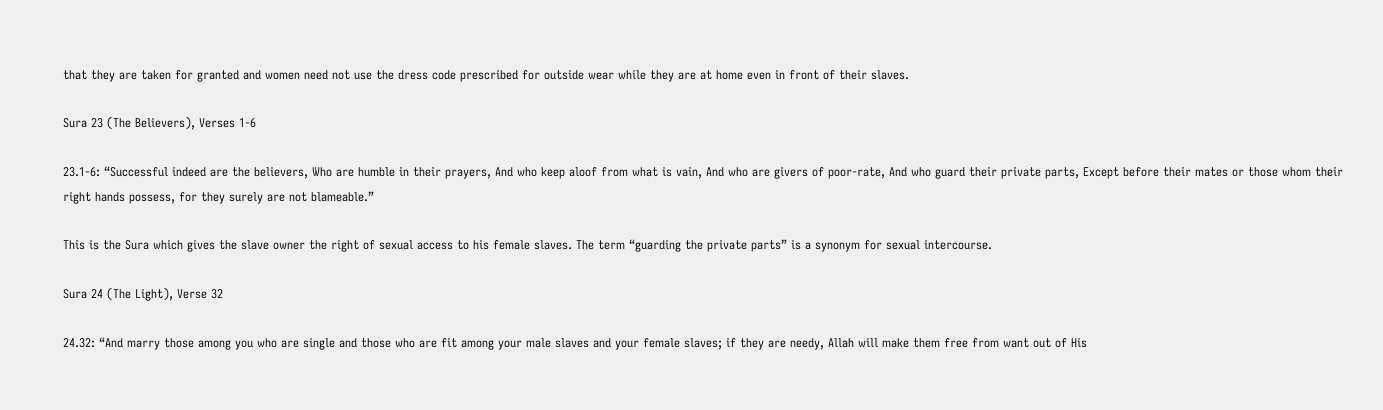that they are taken for granted and women need not use the dress code prescribed for outside wear while they are at home even in front of their slaves.

Sura 23 (The Believers), Verses 1-6

23.1-6: “Successful indeed are the believers, Who are humble in their prayers, And who keep aloof from what is vain, And who are givers of poor-rate, And who guard their private parts, Except before their mates or those whom their right hands possess, for they surely are not blameable.”

This is the Sura which gives the slave owner the right of sexual access to his female slaves. The term “guarding the private parts” is a synonym for sexual intercourse.

Sura 24 (The Light), Verse 32

24.32: “And marry those among you who are single and those who are fit among your male slaves and your female slaves; if they are needy, Allah will make them free from want out of His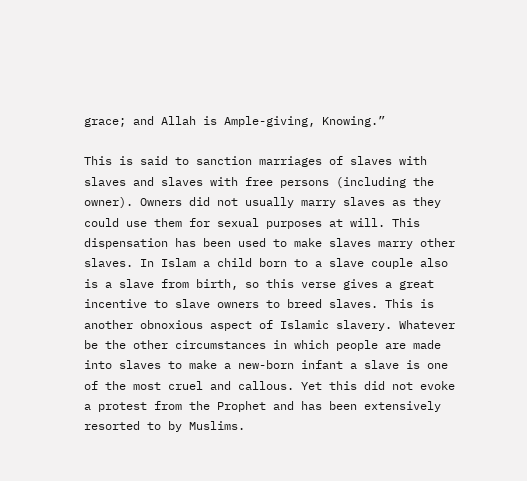grace; and Allah is Ample-giving, Knowing.”

This is said to sanction marriages of slaves with slaves and slaves with free persons (including the owner). Owners did not usually marry slaves as they could use them for sexual purposes at will. This dispensation has been used to make slaves marry other slaves. In Islam a child born to a slave couple also is a slave from birth, so this verse gives a great incentive to slave owners to breed slaves. This is another obnoxious aspect of Islamic slavery. Whatever be the other circumstances in which people are made into slaves to make a new-born infant a slave is one of the most cruel and callous. Yet this did not evoke a protest from the Prophet and has been extensively resorted to by Muslims.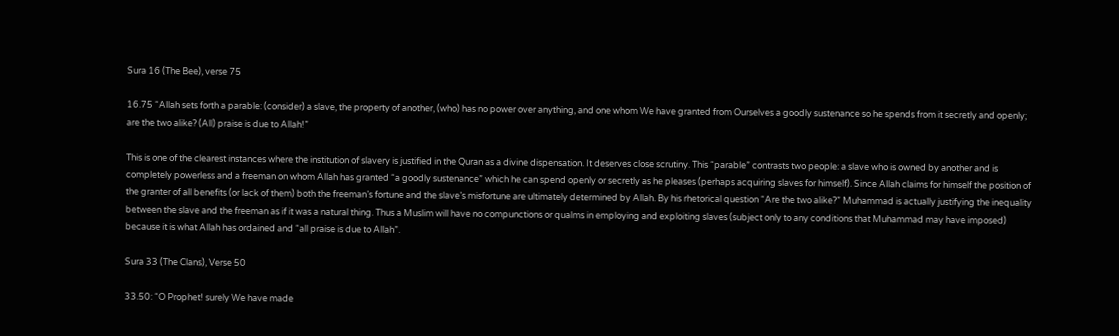Sura 16 (The Bee), verse 75

16.75 “Allah sets forth a parable: (consider) a slave, the property of another, (who) has no power over anything, and one whom We have granted from Ourselves a goodly sustenance so he spends from it secretly and openly; are the two alike? (All) praise is due to Allah!”

This is one of the clearest instances where the institution of slavery is justified in the Quran as a divine dispensation. It deserves close scrutiny. This “parable” contrasts two people: a slave who is owned by another and is completely powerless and a freeman on whom Allah has granted “a goodly sustenance” which he can spend openly or secretly as he pleases (perhaps acquiring slaves for himself). Since Allah claims for himself the position of the granter of all benefits (or lack of them) both the freeman’s fortune and the slave’s misfortune are ultimately determined by Allah. By his rhetorical question “Are the two alike?” Muhammad is actually justifying the inequality between the slave and the freeman as if it was a natural thing. Thus a Muslim will have no compunctions or qualms in employing and exploiting slaves (subject only to any conditions that Muhammad may have imposed) because it is what Allah has ordained and “all praise is due to Allah”.

Sura 33 (The Clans), Verse 50

33.50: “O Prophet! surely We have made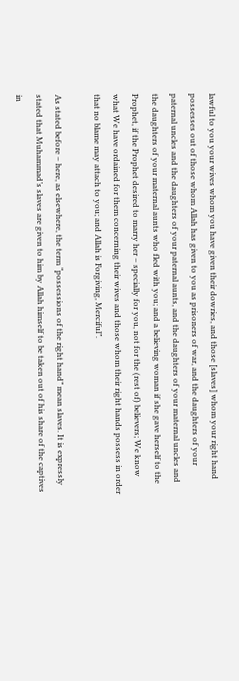lawful to you your wives whom you have given their dowries, and those [slaves] whom your right hand possesses out of those whom Allah has given to you as prisoners of war, and the daughters of your paternal uncles and the daughters of your paternal aunts, and the daughters of your maternal uncles and the daughters of your maternal aunts who fled with you; and a believing woman if she gave herself to the Prophet, if the Prophet desired to marry her – specially for you, not for the (rest of) believers; We know what We have ordained for them concerning their wives and those whom their right hands possess in order that no blame may attach to you; and Allah is Forgiving, Merciful”.

As stated before – here, as elsewhere, the term “possessions of the right hand” mean slaves. It is expressly stated that Muhammad’s slaves are given to him by Allah himself to be taken out of his share of the captives in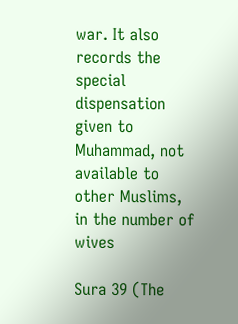war. It also records the special dispensation given to Muhammad, not available to other Muslims, in the number of wives

Sura 39 (The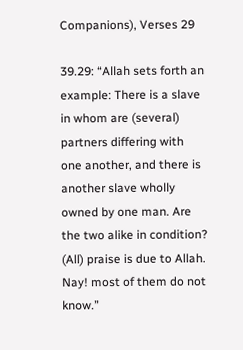Companions), Verses 29

39.29: “Allah sets forth an example: There is a slave in whom are (several) partners differing with one another, and there is another slave wholly owned by one man. Are the two alike in condition? (All) praise is due to Allah. Nay! most of them do not know.”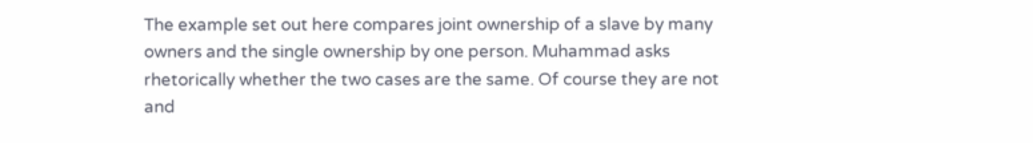The example set out here compares joint ownership of a slave by many owners and the single ownership by one person. Muhammad asks rhetorically whether the two cases are the same. Of course they are not and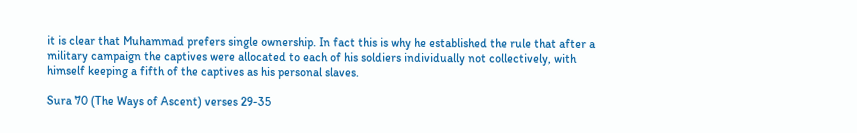it is clear that Muhammad prefers single ownership. In fact this is why he established the rule that after a military campaign the captives were allocated to each of his soldiers individually not collectively, with himself keeping a fifth of the captives as his personal slaves.

Sura 70 (The Ways of Ascent) verses 29-35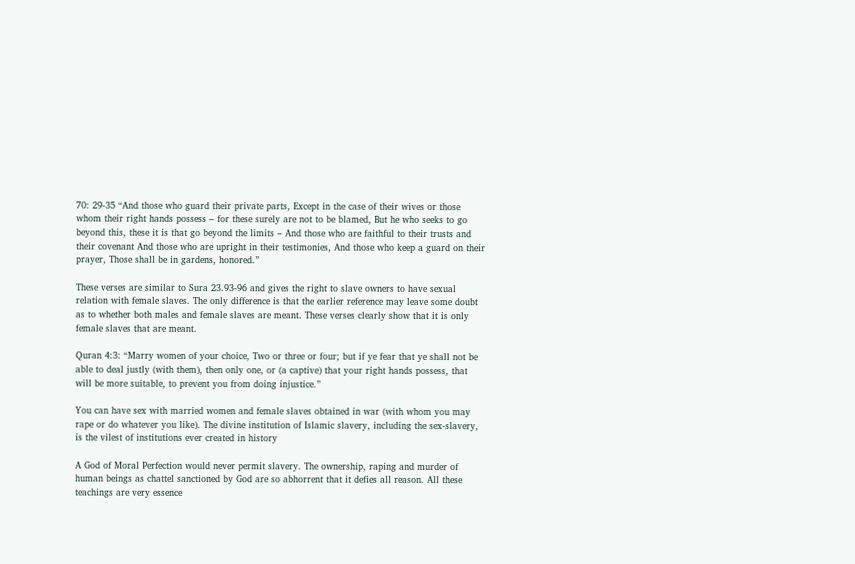70: 29-35 “And those who guard their private parts, Except in the case of their wives or those whom their right hands possess – for these surely are not to be blamed, But he who seeks to go beyond this, these it is that go beyond the limits – And those who are faithful to their trusts and their covenant And those who are upright in their testimonies, And those who keep a guard on their prayer, Those shall be in gardens, honored.”

These verses are similar to Sura 23.93-96 and gives the right to slave owners to have sexual relation with female slaves. The only difference is that the earlier reference may leave some doubt as to whether both males and female slaves are meant. These verses clearly show that it is only female slaves that are meant.

Quran 4:3: “Marry women of your choice, Two or three or four; but if ye fear that ye shall not be able to deal justly (with them), then only one, or (a captive) that your right hands possess, that will be more suitable, to prevent you from doing injustice.”

You can have sex with married women and female slaves obtained in war (with whom you may rape or do whatever you like). The divine institution of Islamic slavery, including the sex-slavery, is the vilest of institutions ever created in history

A God of Moral Perfection would never permit slavery. The ownership, raping and murder of human beings as chattel sanctioned by God are so abhorrent that it defies all reason. All these teachings are very essence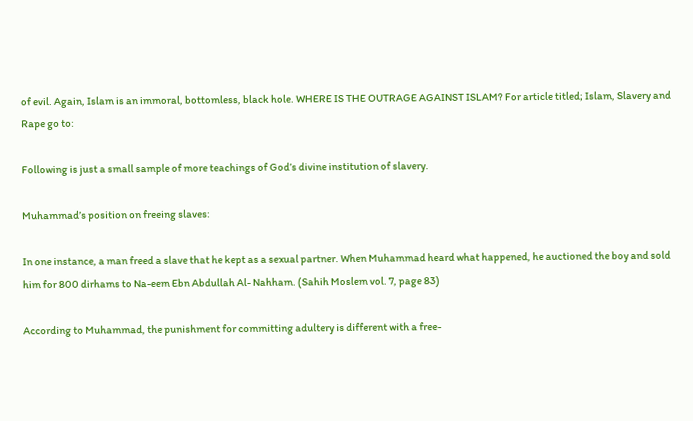of evil. Again, Islam is an immoral, bottomless, black hole. WHERE IS THE OUTRAGE AGAINST ISLAM? For article titled; Islam, Slavery and Rape go to:

Following is just a small sample of more teachings of God’s divine institution of slavery.

Muhammad’s position on freeing slaves:

In one instance, a man freed a slave that he kept as a sexual partner. When Muhammad heard what happened, he auctioned the boy and sold him for 800 dirhams to Na-eem Ebn Abdullah Al- Nahham. (Sahih Moslem vol. 7, page 83)

According to Muhammad, the punishment for committing adultery is different with a free-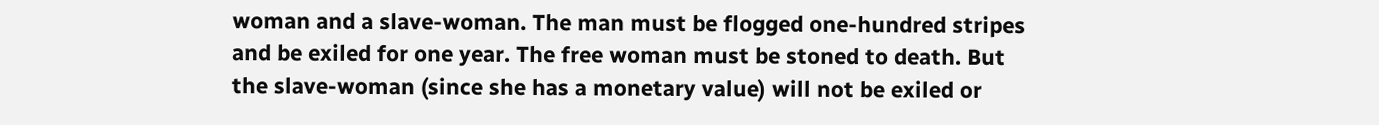woman and a slave-woman. The man must be flogged one-hundred stripes and be exiled for one year. The free woman must be stoned to death. But the slave-woman (since she has a monetary value) will not be exiled or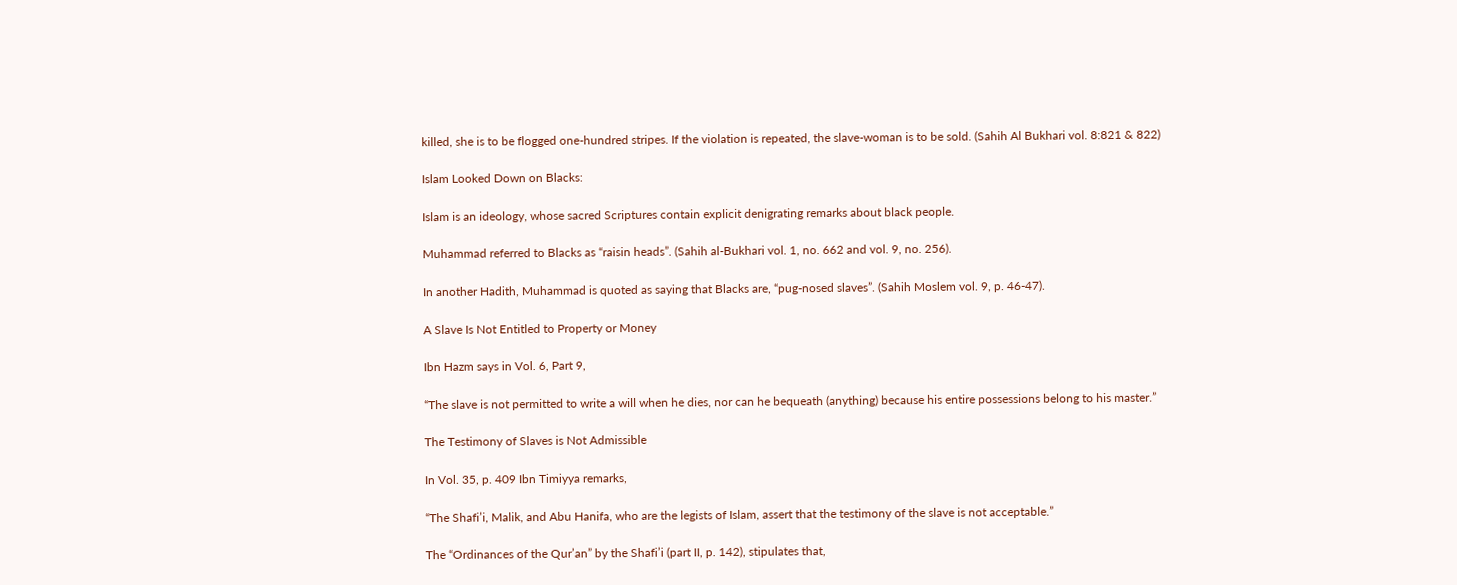killed, she is to be flogged one-hundred stripes. If the violation is repeated, the slave-woman is to be sold. (Sahih Al Bukhari vol. 8:821 & 822)

Islam Looked Down on Blacks:

Islam is an ideology, whose sacred Scriptures contain explicit denigrating remarks about black people.

Muhammad referred to Blacks as “raisin heads”. (Sahih al-Bukhari vol. 1, no. 662 and vol. 9, no. 256).

In another Hadith, Muhammad is quoted as saying that Blacks are, “pug-nosed slaves”. (Sahih Moslem vol. 9, p. 46-47).

A Slave Is Not Entitled to Property or Money

Ibn Hazm says in Vol. 6, Part 9,

“The slave is not permitted to write a will when he dies, nor can he bequeath (anything) because his entire possessions belong to his master.”

The Testimony of Slaves is Not Admissible

In Vol. 35, p. 409 Ibn Timiyya remarks,

“The Shafi’i, Malik, and Abu Hanifa, who are the legists of Islam, assert that the testimony of the slave is not acceptable.”

The “Ordinances of the Qur’an” by the Shafi’i (part II, p. 142), stipulates that,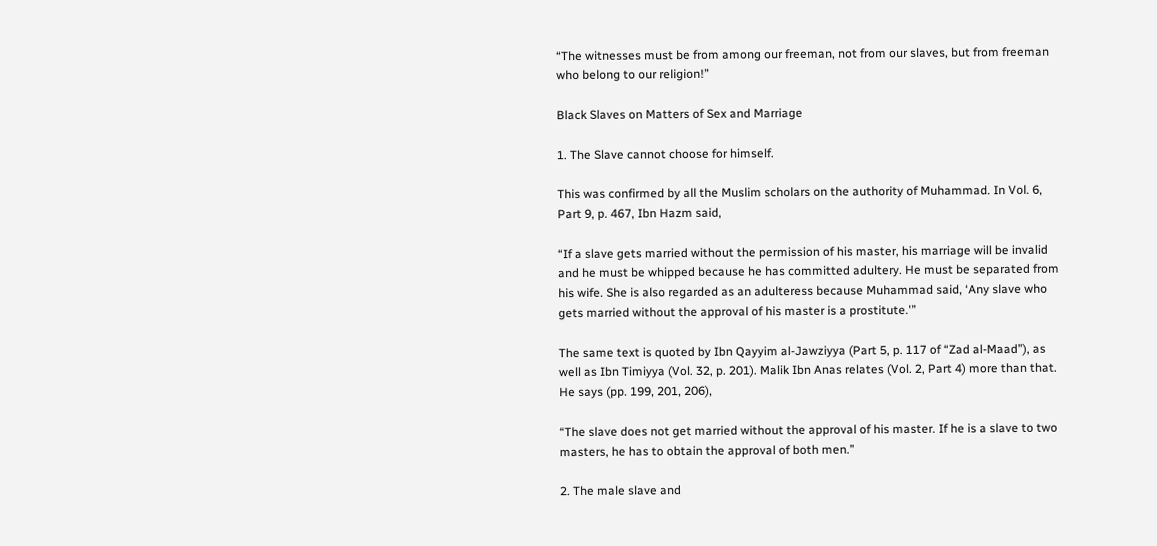“The witnesses must be from among our freeman, not from our slaves, but from freeman who belong to our religion!”

Black Slaves on Matters of Sex and Marriage

1. The Slave cannot choose for himself.

This was confirmed by all the Muslim scholars on the authority of Muhammad. In Vol. 6, Part 9, p. 467, Ibn Hazm said,

“If a slave gets married without the permission of his master, his marriage will be invalid and he must be whipped because he has committed adultery. He must be separated from his wife. She is also regarded as an adulteress because Muhammad said, ‘Any slave who gets married without the approval of his master is a prostitute.'”

The same text is quoted by Ibn Qayyim al-Jawziyya (Part 5, p. 117 of “Zad al-Maad”), as well as Ibn Timiyya (Vol. 32, p. 201). Malik Ibn Anas relates (Vol. 2, Part 4) more than that. He says (pp. 199, 201, 206),

“The slave does not get married without the approval of his master. If he is a slave to two masters, he has to obtain the approval of both men.”

2. The male slave and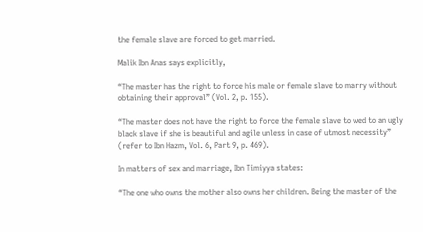the female slave are forced to get married.

Malik Ibn Anas says explicitly,

“The master has the right to force his male or female slave to marry without obtaining their approval” (Vol. 2, p. 155).

“The master does not have the right to force the female slave to wed to an ugly black slave if she is beautiful and agile unless in case of utmost necessity” (refer to Ibn Hazm, Vol. 6, Part 9, p. 469).

In matters of sex and marriage, Ibn Timiyya states:

“The one who owns the mother also owns her children. Being the master of the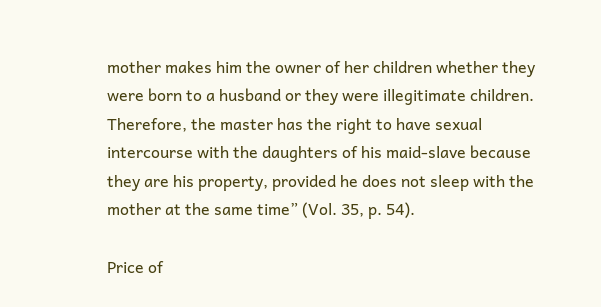mother makes him the owner of her children whether they were born to a husband or they were illegitimate children. Therefore, the master has the right to have sexual intercourse with the daughters of his maid-slave because they are his property, provided he does not sleep with the mother at the same time” (Vol. 35, p. 54).

Price of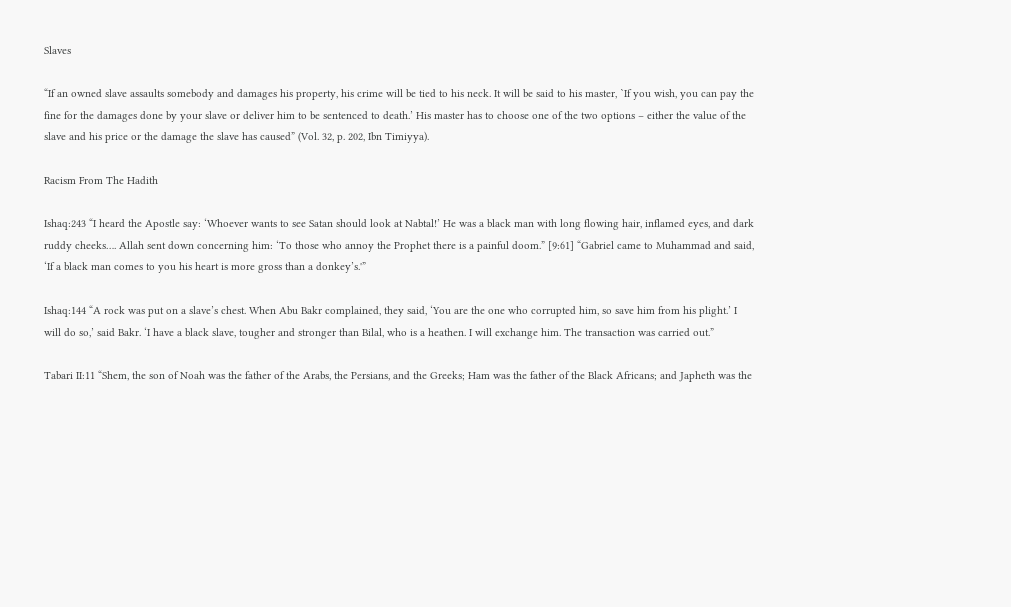Slaves

“If an owned slave assaults somebody and damages his property, his crime will be tied to his neck. It will be said to his master, `If you wish, you can pay the fine for the damages done by your slave or deliver him to be sentenced to death.’ His master has to choose one of the two options – either the value of the slave and his price or the damage the slave has caused” (Vol. 32, p. 202, Ibn Timiyya).

Racism From The Hadith

Ishaq:243 “I heard the Apostle say: ‘Whoever wants to see Satan should look at Nabtal!’ He was a black man with long flowing hair, inflamed eyes, and dark ruddy cheeks…. Allah sent down concerning him: ‘To those who annoy the Prophet there is a painful doom.” [9:61] “Gabriel came to Muhammad and said, ‘If a black man comes to you his heart is more gross than a donkey’s.'”

Ishaq:144 “A rock was put on a slave’s chest. When Abu Bakr complained, they said, ‘You are the one who corrupted him, so save him from his plight.’ I will do so,’ said Bakr. ‘I have a black slave, tougher and stronger than Bilal, who is a heathen. I will exchange him. The transaction was carried out.”

Tabari II:11 “Shem, the son of Noah was the father of the Arabs, the Persians, and the Greeks; Ham was the father of the Black Africans; and Japheth was the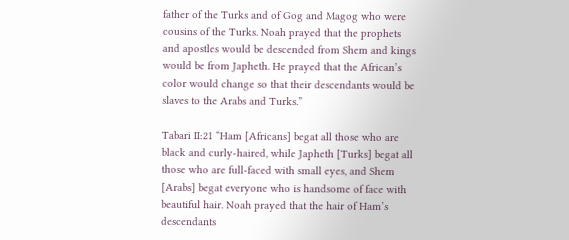father of the Turks and of Gog and Magog who were cousins of the Turks. Noah prayed that the prophets and apostles would be descended from Shem and kings would be from Japheth. He prayed that the African’s color would change so that their descendants would be slaves to the Arabs and Turks.”

Tabari II:21 “Ham [Africans] begat all those who are black and curly-haired, while Japheth [Turks] begat all those who are full-faced with small eyes, and Shem [Arabs] begat everyone who is handsome of face with beautiful hair. Noah prayed that the hair of Ham’s descendants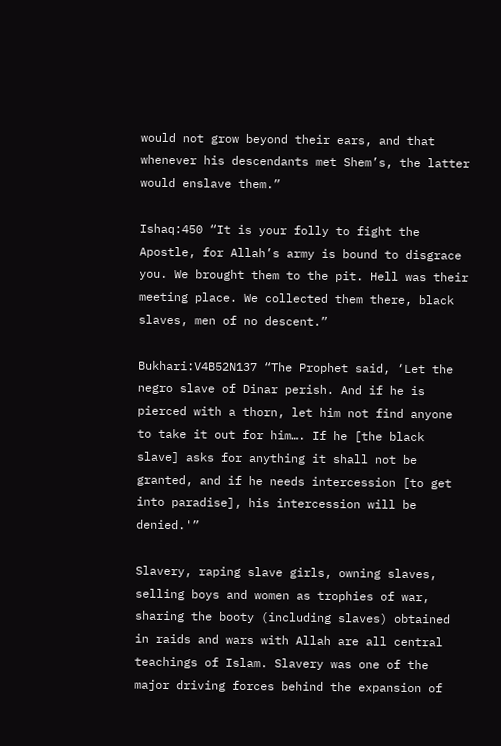would not grow beyond their ears, and that whenever his descendants met Shem’s, the latter would enslave them.”

Ishaq:450 “It is your folly to fight the Apostle, for Allah’s army is bound to disgrace you. We brought them to the pit. Hell was their meeting place. We collected them there, black slaves, men of no descent.”

Bukhari:V4B52N137 “The Prophet said, ‘Let the negro slave of Dinar perish. And if he is pierced with a thorn, let him not find anyone to take it out for him…. If he [the black slave] asks for anything it shall not be granted, and if he needs intercession [to get into paradise], his intercession will be denied.'”

Slavery, raping slave girls, owning slaves, selling boys and women as trophies of war, sharing the booty (including slaves) obtained in raids and wars with Allah are all central teachings of Islam. Slavery was one of the major driving forces behind the expansion of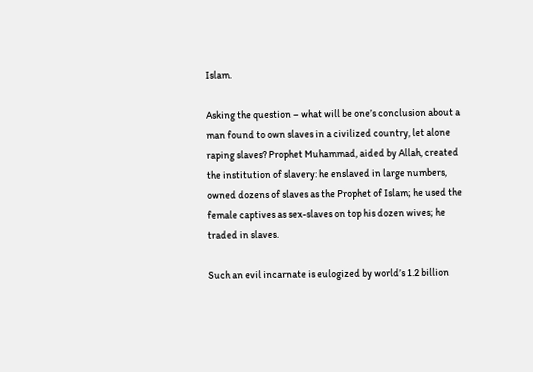Islam.

Asking the question – what will be one’s conclusion about a man found to own slaves in a civilized country, let alone raping slaves? Prophet Muhammad, aided by Allah, created the institution of slavery: he enslaved in large numbers, owned dozens of slaves as the Prophet of Islam; he used the female captives as sex-slaves on top his dozen wives; he traded in slaves.

Such an evil incarnate is eulogized by world’s 1.2 billion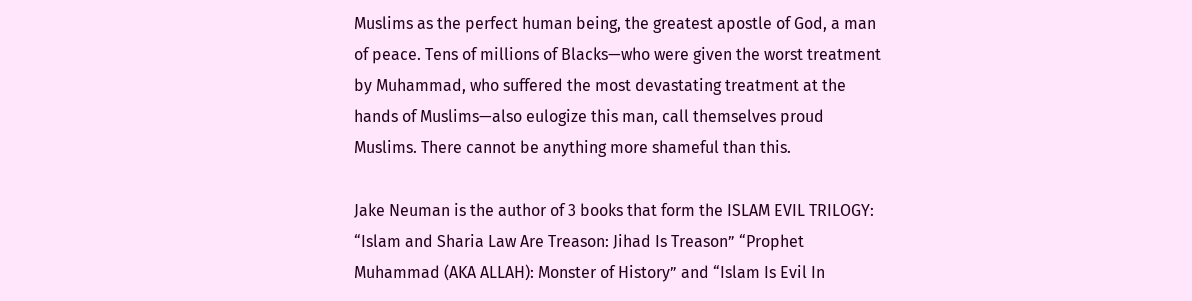Muslims as the perfect human being, the greatest apostle of God, a man of peace. Tens of millions of Blacks—who were given the worst treatment by Muhammad, who suffered the most devastating treatment at the hands of Muslims—also eulogize this man, call themselves proud Muslims. There cannot be anything more shameful than this.

Jake Neuman is the author of 3 books that form the ISLAM EVIL TRILOGY: “Islam and Sharia Law Are Treason: Jihad Is Treason” “Prophet Muhammad (AKA ALLAH): Monster of History” and “Islam Is Evil In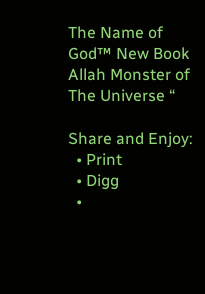The Name of God™ New Book Allah Monster of The Universe “

Share and Enjoy:
  • Print
  • Digg
  •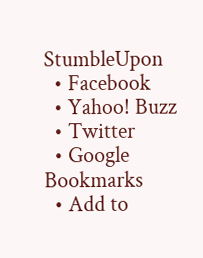StumbleUpon
  • Facebook
  • Yahoo! Buzz
  • Twitter
  • Google Bookmarks
  • Add to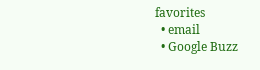favorites
  • email
  • Google Buzz